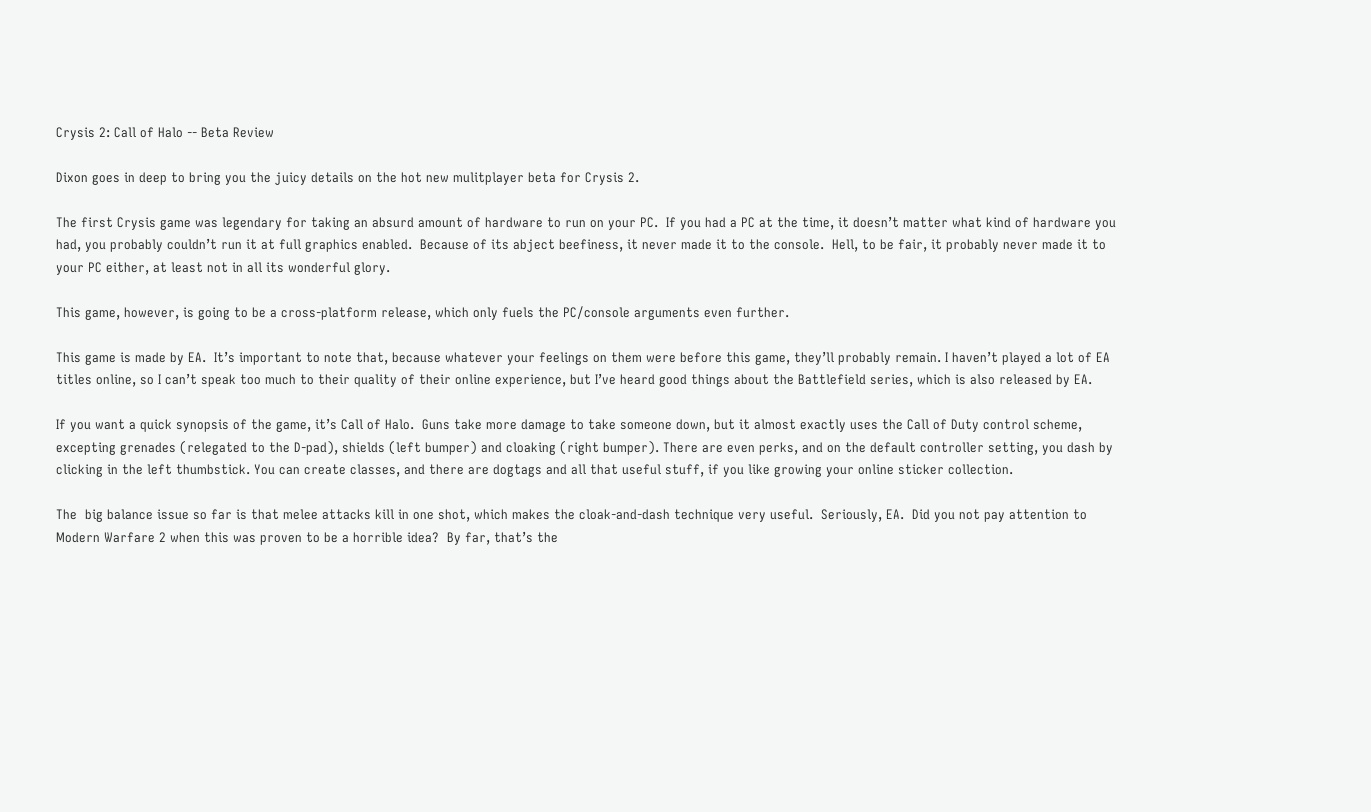Crysis 2: Call of Halo -- Beta Review

Dixon goes in deep to bring you the juicy details on the hot new mulitplayer beta for Crysis 2.

The first Crysis game was legendary for taking an absurd amount of hardware to run on your PC.  If you had a PC at the time, it doesn’t matter what kind of hardware you had, you probably couldn’t run it at full graphics enabled.  Because of its abject beefiness, it never made it to the console.  Hell, to be fair, it probably never made it to your PC either, at least not in all its wonderful glory.

This game, however, is going to be a cross-platform release, which only fuels the PC/console arguments even further.

This game is made by EA.  It’s important to note that, because whatever your feelings on them were before this game, they’ll probably remain. I haven’t played a lot of EA titles online, so I can’t speak too much to their quality of their online experience, but I’ve heard good things about the Battlefield series, which is also released by EA.

If you want a quick synopsis of the game, it’s Call of Halo.  Guns take more damage to take someone down, but it almost exactly uses the Call of Duty control scheme, excepting grenades (relegated to the D-pad), shields (left bumper) and cloaking (right bumper). There are even perks, and on the default controller setting, you dash by clicking in the left thumbstick. You can create classes, and there are dogtags and all that useful stuff, if you like growing your online sticker collection.

The  big balance issue so far is that melee attacks kill in one shot, which makes the cloak-and-dash technique very useful.  Seriously, EA.  Did you not pay attention to Modern Warfare 2 when this was proven to be a horrible idea?  By far, that’s the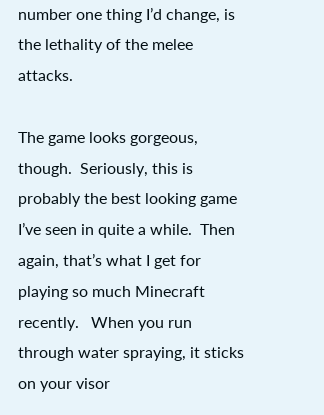number one thing I’d change, is the lethality of the melee attacks.

The game looks gorgeous, though.  Seriously, this is probably the best looking game I’ve seen in quite a while.  Then again, that’s what I get for playing so much Minecraft recently.   When you run through water spraying, it sticks on your visor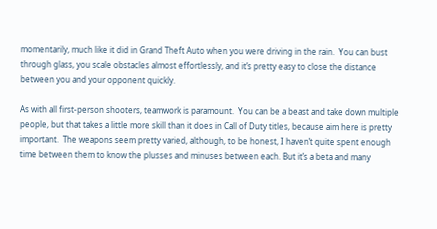momentarily, much like it did in Grand Theft Auto when you were driving in the rain.  You can bust through glass, you scale obstacles almost effortlessly, and it’s pretty easy to close the distance between you and your opponent quickly.

As with all first-person shooters, teamwork is paramount.  You can be a beast and take down multiple people, but that takes a little more skill than it does in Call of Duty titles, because aim here is pretty important.  The weapons seem pretty varied, although, to be honest, I haven’t quite spent enough time between them to know the plusses and minuses between each. But it’s a beta and many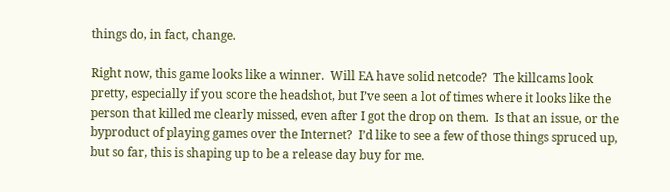things do, in fact, change.

Right now, this game looks like a winner.  Will EA have solid netcode?  The killcams look pretty, especially if you score the headshot, but I’ve seen a lot of times where it looks like the person that killed me clearly missed, even after I got the drop on them.  Is that an issue, or the byproduct of playing games over the Internet?  I’d like to see a few of those things spruced up, but so far, this is shaping up to be a release day buy for me.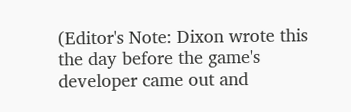(Editor's Note: Dixon wrote this the day before the game's developer came out and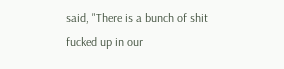said, "There is a bunch of shit fucked up in our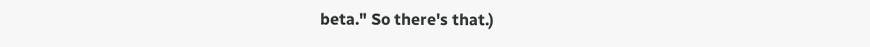beta." So there's that.)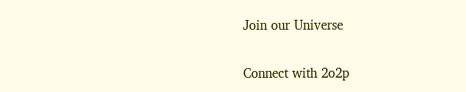Join our Universe

Connect with 2o2p